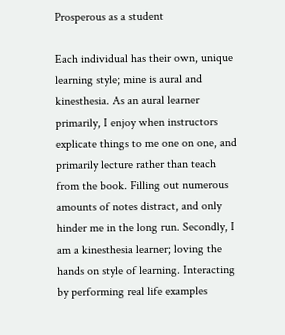Prosperous as a student

Each individual has their own, unique learning style; mine is aural and kinesthesia. As an aural learner primarily, I enjoy when instructors explicate things to me one on one, and primarily lecture rather than teach from the book. Filling out numerous amounts of notes distract, and only hinder me in the long run. Secondly, I am a kinesthesia learner; loving the hands on style of learning. Interacting by performing real life examples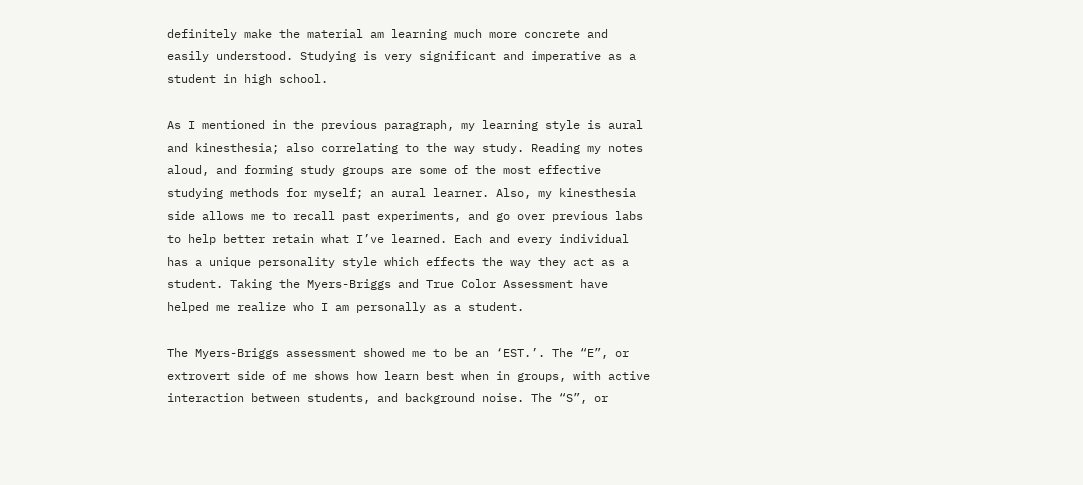definitely make the material am learning much more concrete and easily understood. Studying is very significant and imperative as a student in high school.

As I mentioned in the previous paragraph, my learning style is aural and kinesthesia; also correlating to the way study. Reading my notes aloud, and forming study groups are some of the most effective studying methods for myself; an aural learner. Also, my kinesthesia side allows me to recall past experiments, and go over previous labs to help better retain what I’ve learned. Each and every individual has a unique personality style which effects the way they act as a student. Taking the Myers-Briggs and True Color Assessment have helped me realize who I am personally as a student.

The Myers-Briggs assessment showed me to be an ‘EST.’. The “E”, or extrovert side of me shows how learn best when in groups, with active interaction between students, and background noise. The “S”, or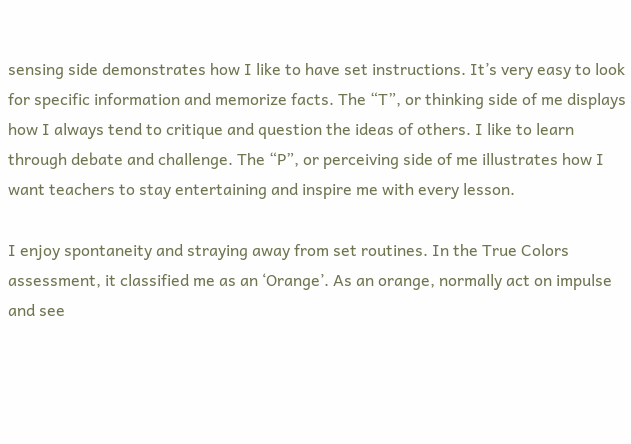sensing side demonstrates how I like to have set instructions. It’s very easy to look for specific information and memorize facts. The “T”, or thinking side of me displays how I always tend to critique and question the ideas of others. I like to learn through debate and challenge. The “P”, or perceiving side of me illustrates how I want teachers to stay entertaining and inspire me with every lesson.

I enjoy spontaneity and straying away from set routines. In the True Colors assessment, it classified me as an ‘Orange’. As an orange, normally act on impulse and see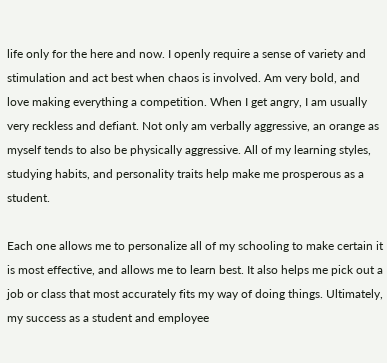life only for the here and now. I openly require a sense of variety and stimulation and act best when chaos is involved. Am very bold, and love making everything a competition. When I get angry, I am usually very reckless and defiant. Not only am verbally aggressive, an orange as myself tends to also be physically aggressive. All of my learning styles, studying habits, and personality traits help make me prosperous as a student.

Each one allows me to personalize all of my schooling to make certain it is most effective, and allows me to learn best. It also helps me pick out a job or class that most accurately fits my way of doing things. Ultimately, my success as a student and employee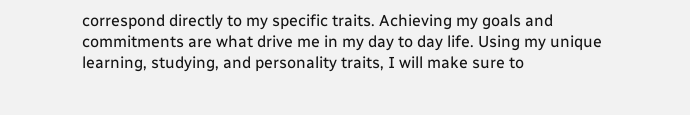correspond directly to my specific traits. Achieving my goals and commitments are what drive me in my day to day life. Using my unique learning, studying, and personality traits, I will make sure to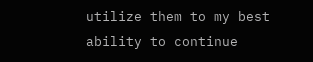utilize them to my best ability to continue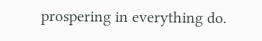prospering in everything do.